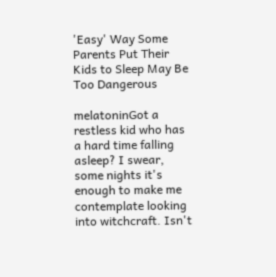'Easy' Way Some Parents Put Their Kids to Sleep May Be Too Dangerous

melatoninGot a restless kid who has a hard time falling asleep? I swear, some nights it's enough to make me contemplate looking into witchcraft. Isn't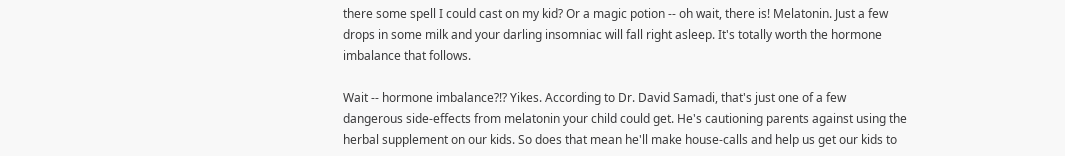there some spell I could cast on my kid? Or a magic potion -- oh wait, there is! Melatonin. Just a few drops in some milk and your darling insomniac will fall right asleep. It's totally worth the hormone imbalance that follows.

Wait -- hormone imbalance?!? Yikes. According to Dr. David Samadi, that's just one of a few dangerous side-effects from melatonin your child could get. He's cautioning parents against using the herbal supplement on our kids. So does that mean he'll make house-calls and help us get our kids to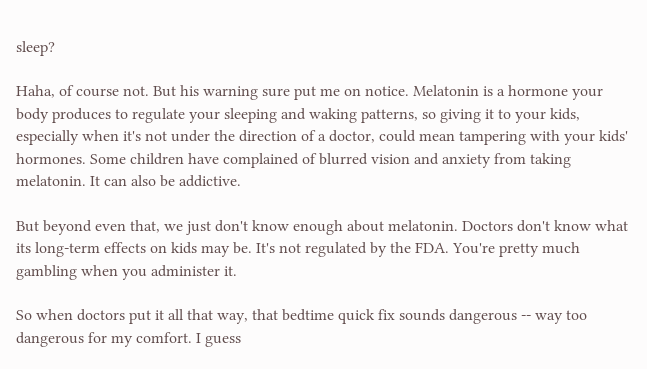sleep?

Haha, of course not. But his warning sure put me on notice. Melatonin is a hormone your body produces to regulate your sleeping and waking patterns, so giving it to your kids, especially when it's not under the direction of a doctor, could mean tampering with your kids' hormones. Some children have complained of blurred vision and anxiety from taking melatonin. It can also be addictive.

But beyond even that, we just don't know enough about melatonin. Doctors don't know what its long-term effects on kids may be. It's not regulated by the FDA. You're pretty much gambling when you administer it.

So when doctors put it all that way, that bedtime quick fix sounds dangerous -- way too dangerous for my comfort. I guess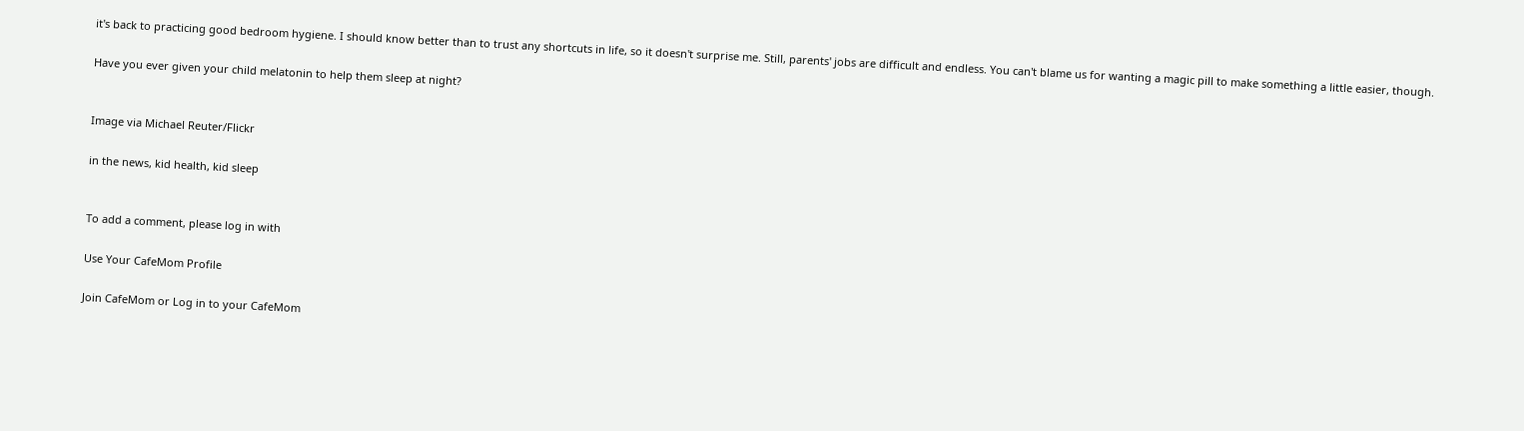it's back to practicing good bedroom hygiene. I should know better than to trust any shortcuts in life, so it doesn't surprise me. Still, parents' jobs are difficult and endless. You can't blame us for wanting a magic pill to make something a little easier, though.

Have you ever given your child melatonin to help them sleep at night?


Image via Michael Reuter/Flickr

in the news, kid health, kid sleep


To add a comment, please log in with

Use Your CafeMom Profile

Join CafeMom or Log in to your CafeMom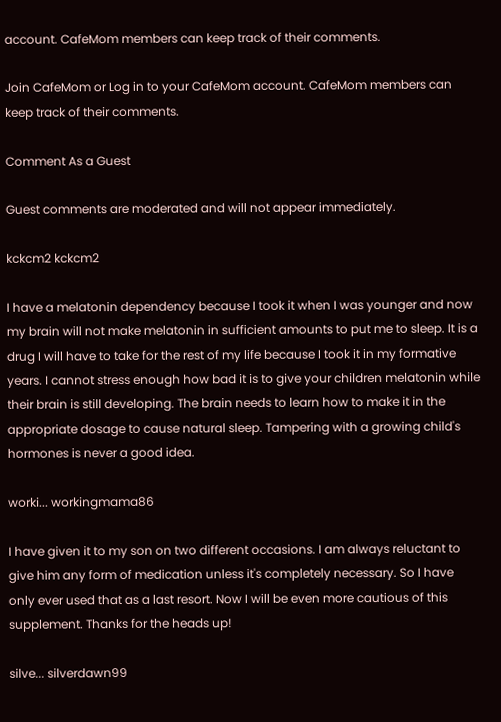account. CafeMom members can keep track of their comments.

Join CafeMom or Log in to your CafeMom account. CafeMom members can keep track of their comments.

Comment As a Guest

Guest comments are moderated and will not appear immediately.

kckcm2 kckcm2

I have a melatonin dependency because I took it when I was younger and now my brain will not make melatonin in sufficient amounts to put me to sleep. It is a drug I will have to take for the rest of my life because I took it in my formative years. I cannot stress enough how bad it is to give your children melatonin while their brain is still developing. The brain needs to learn how to make it in the appropriate dosage to cause natural sleep. Tampering with a growing child's hormones is never a good idea.

worki... workingmama86

I have given it to my son on two different occasions. I am always reluctant to give him any form of medication unless it's completely necessary. So I have only ever used that as a last resort. Now I will be even more cautious of this supplement. Thanks for the heads up!

silve... silverdawn99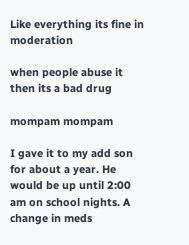Like everything its fine in moderation

when people abuse it then its a bad drug

mompam mompam

I gave it to my add son for about a year. He would be up until 2:00 am on school nights. A change in meds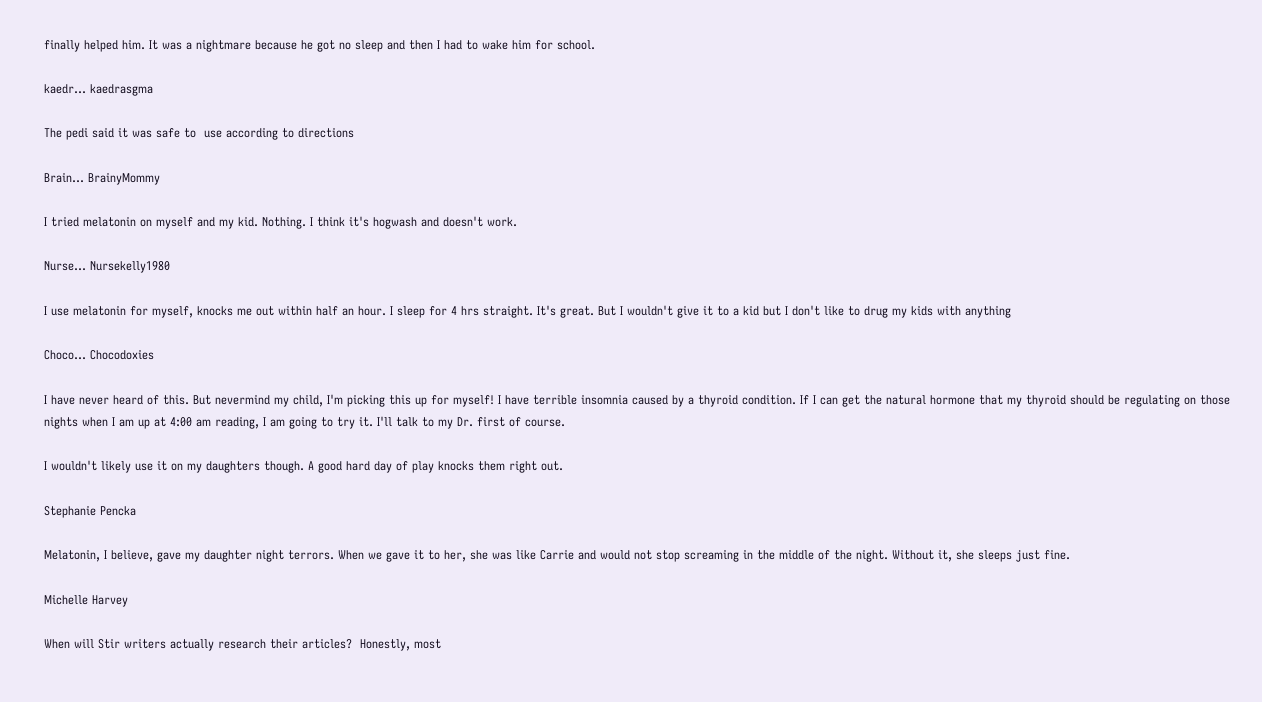finally helped him. It was a nightmare because he got no sleep and then I had to wake him for school.

kaedr... kaedrasgma

The pedi said it was safe to  use according to directions

Brain... BrainyMommy

I tried melatonin on myself and my kid. Nothing. I think it's hogwash and doesn't work.

Nurse... Nursekelly1980

I use melatonin for myself, knocks me out within half an hour. I sleep for 4 hrs straight. It's great. But I wouldn't give it to a kid but I don't like to drug my kids with anything

Choco... Chocodoxies

I have never heard of this. But nevermind my child, I'm picking this up for myself! I have terrible insomnia caused by a thyroid condition. If I can get the natural hormone that my thyroid should be regulating on those nights when I am up at 4:00 am reading, I am going to try it. I'll talk to my Dr. first of course.

I wouldn't likely use it on my daughters though. A good hard day of play knocks them right out.

Stephanie Pencka

Melatonin, I believe, gave my daughter night terrors. When we gave it to her, she was like Carrie and would not stop screaming in the middle of the night. Without it, she sleeps just fine.

Michelle Harvey

When will Stir writers actually research their articles?  Honestly, most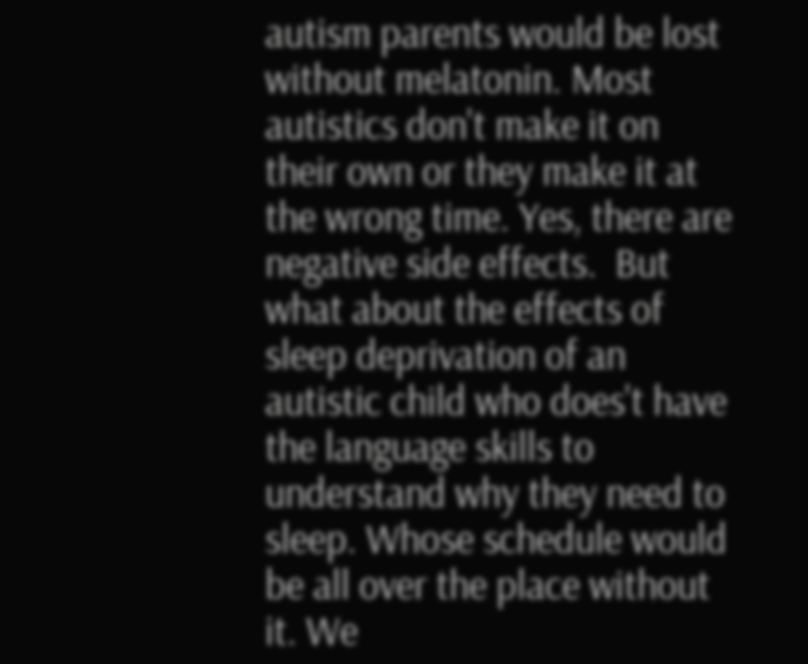autism parents would be lost without melatonin. Most autistics don't make it on their own or they make it at the wrong time. Yes, there are negative side effects.  But what about the effects of sleep deprivation of an autistic child who does't have the language skills to understand why they need to sleep. Whose schedule would be all over the place without it. We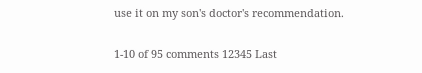use it on my son's doctor's recommendation.

1-10 of 95 comments 12345 Last